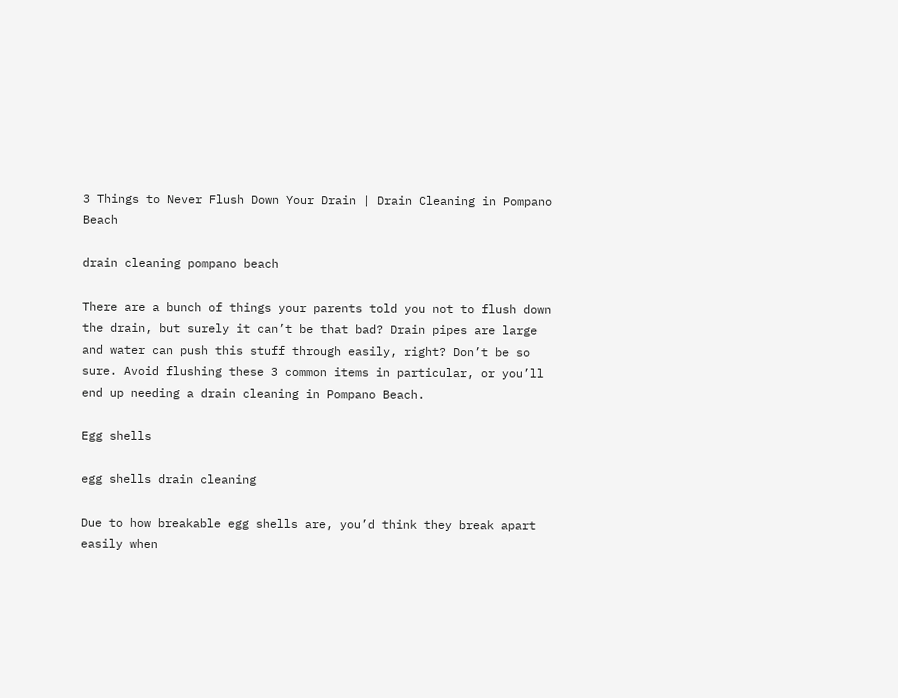3 Things to Never Flush Down Your Drain | Drain Cleaning in Pompano Beach

drain cleaning pompano beach

There are a bunch of things your parents told you not to flush down the drain, but surely it can’t be that bad? Drain pipes are large and water can push this stuff through easily, right? Don’t be so sure. Avoid flushing these 3 common items in particular, or you’ll end up needing a drain cleaning in Pompano Beach.

Egg shells

egg shells drain cleaning

Due to how breakable egg shells are, you’d think they break apart easily when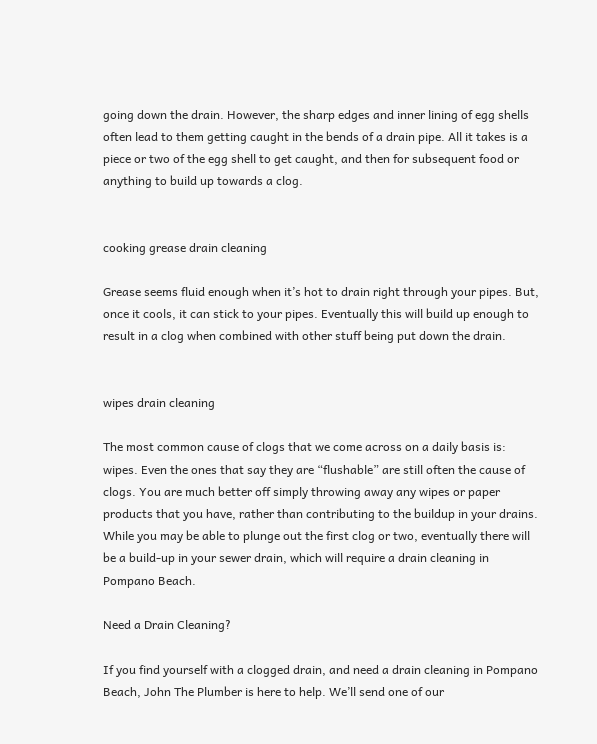going down the drain. However, the sharp edges and inner lining of egg shells often lead to them getting caught in the bends of a drain pipe. All it takes is a piece or two of the egg shell to get caught, and then for subsequent food or anything to build up towards a clog.


cooking grease drain cleaning

Grease seems fluid enough when it’s hot to drain right through your pipes. But, once it cools, it can stick to your pipes. Eventually this will build up enough to result in a clog when combined with other stuff being put down the drain.


wipes drain cleaning

The most common cause of clogs that we come across on a daily basis is: wipes. Even the ones that say they are “flushable” are still often the cause of clogs. You are much better off simply throwing away any wipes or paper products that you have, rather than contributing to the buildup in your drains. While you may be able to plunge out the first clog or two, eventually there will be a build-up in your sewer drain, which will require a drain cleaning in Pompano Beach.

Need a Drain Cleaning?

If you find yourself with a clogged drain, and need a drain cleaning in Pompano Beach, John The Plumber is here to help. We’ll send one of our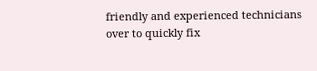friendly and experienced technicians over to quickly fix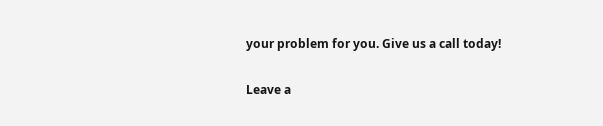your problem for you. Give us a call today!

Leave a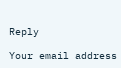Reply

Your email address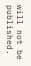will not be published.